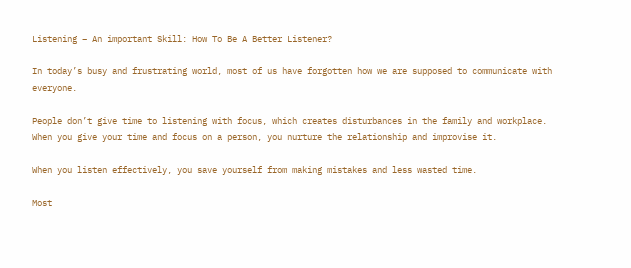Listening – An important Skill: How To Be A Better Listener?

In today’s busy and frustrating world, most of us have forgotten how we are supposed to communicate with everyone.

People don’t give time to listening with focus, which creates disturbances in the family and workplace. When you give your time and focus on a person, you nurture the relationship and improvise it.

When you listen effectively, you save yourself from making mistakes and less wasted time.

Most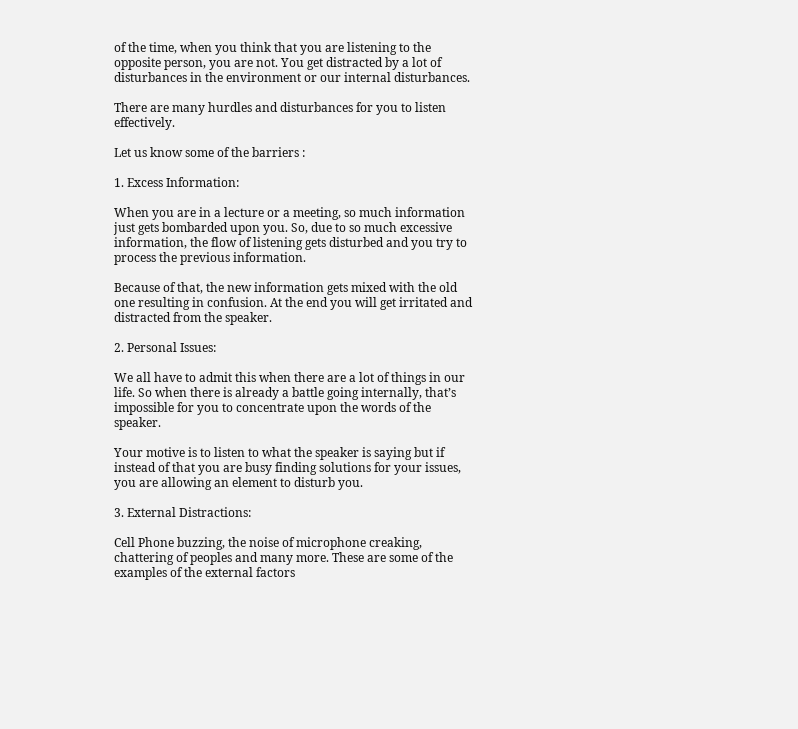of the time, when you think that you are listening to the opposite person, you are not. You get distracted by a lot of disturbances in the environment or our internal disturbances.

There are many hurdles and disturbances for you to listen effectively.

Let us know some of the barriers :

1. Excess Information:

When you are in a lecture or a meeting, so much information just gets bombarded upon you. So, due to so much excessive information, the flow of listening gets disturbed and you try to process the previous information.

Because of that, the new information gets mixed with the old one resulting in confusion. At the end you will get irritated and distracted from the speaker.

2. Personal Issues:

We all have to admit this when there are a lot of things in our life. So when there is already a battle going internally, that’s impossible for you to concentrate upon the words of the speaker.

Your motive is to listen to what the speaker is saying but if instead of that you are busy finding solutions for your issues, you are allowing an element to disturb you.

3. External Distractions:

Cell Phone buzzing, the noise of microphone creaking, chattering of peoples and many more. These are some of the examples of the external factors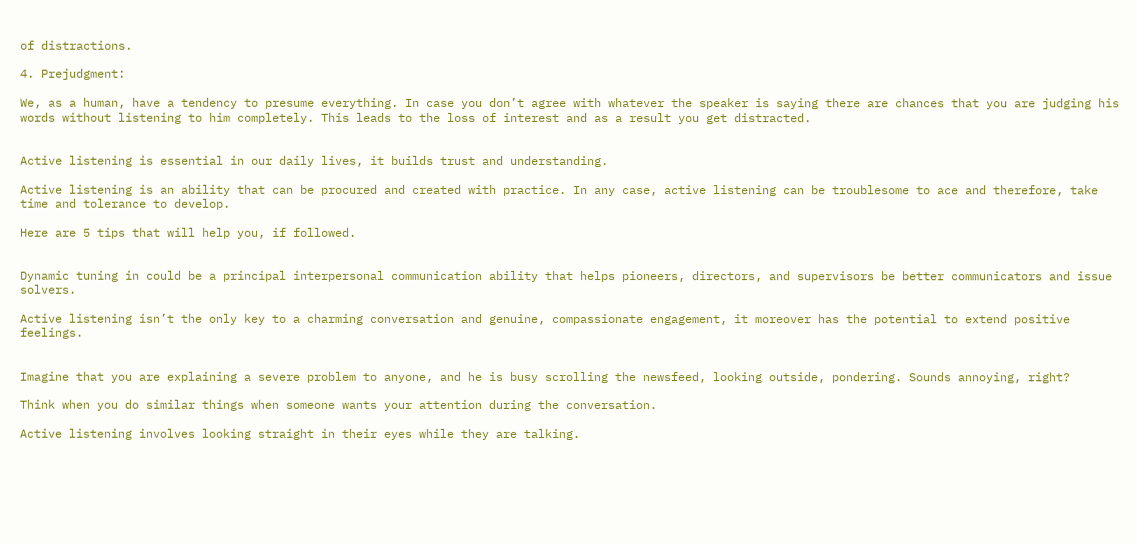of distractions.

4. Prejudgment:

We, as a human, have a tendency to presume everything. In case you don’t agree with whatever the speaker is saying there are chances that you are judging his words without listening to him completely. This leads to the loss of interest and as a result you get distracted.


Active listening is essential in our daily lives, it builds trust and understanding.

Active listening is an ability that can be procured and created with practice. In any case, active listening can be troublesome to ace and therefore, take time and tolerance to develop.

Here are 5 tips that will help you, if followed.


Dynamic tuning in could be a principal interpersonal communication ability that helps pioneers, directors, and supervisors be better communicators and issue solvers.

Active listening isn’t the only key to a charming conversation and genuine, compassionate engagement, it moreover has the potential to extend positive feelings.


Imagine that you are explaining a severe problem to anyone, and he is busy scrolling the newsfeed, looking outside, pondering. Sounds annoying, right?

Think when you do similar things when someone wants your attention during the conversation.

Active listening involves looking straight in their eyes while they are talking.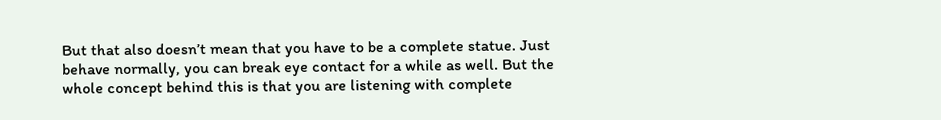But that also doesn’t mean that you have to be a complete statue. Just behave normally, you can break eye contact for a while as well. But the whole concept behind this is that you are listening with complete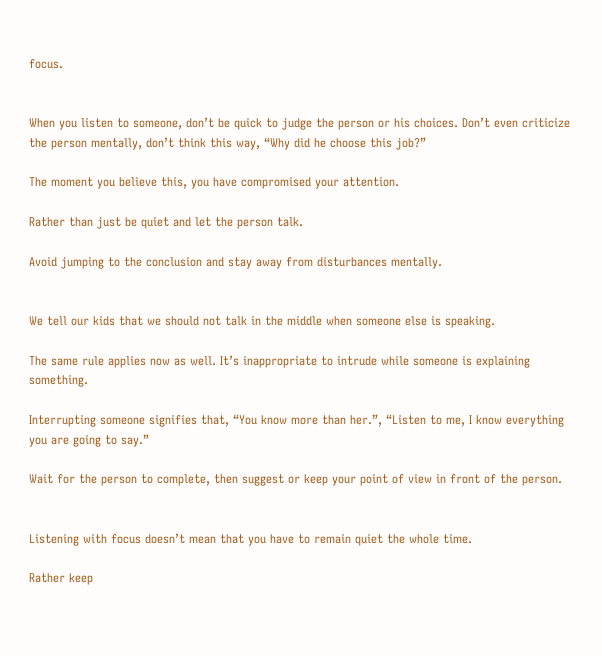focus.


When you listen to someone, don’t be quick to judge the person or his choices. Don’t even criticize the person mentally, don’t think this way, “Why did he choose this job?”

The moment you believe this, you have compromised your attention.

Rather than just be quiet and let the person talk.

Avoid jumping to the conclusion and stay away from disturbances mentally.


We tell our kids that we should not talk in the middle when someone else is speaking.

The same rule applies now as well. It’s inappropriate to intrude while someone is explaining something.

Interrupting someone signifies that, “You know more than her.”, “Listen to me, I know everything you are going to say.”

Wait for the person to complete, then suggest or keep your point of view in front of the person.


Listening with focus doesn’t mean that you have to remain quiet the whole time.

Rather keep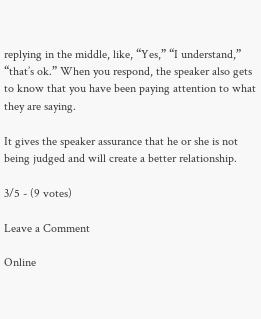replying in the middle, like, “Yes,” “I understand,” “that’s ok.” When you respond, the speaker also gets to know that you have been paying attention to what they are saying.

It gives the speaker assurance that he or she is not being judged and will create a better relationship.

3/5 - (9 votes)

Leave a Comment

Online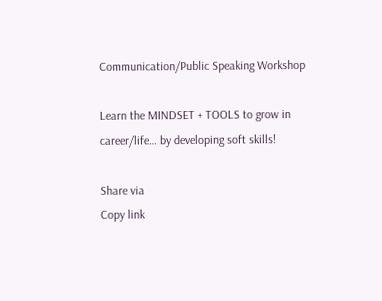Communication/Public Speaking Workshop

Learn the MINDSET + TOOLS to grow in career/life… by developing soft skills!

Share via
Copy link